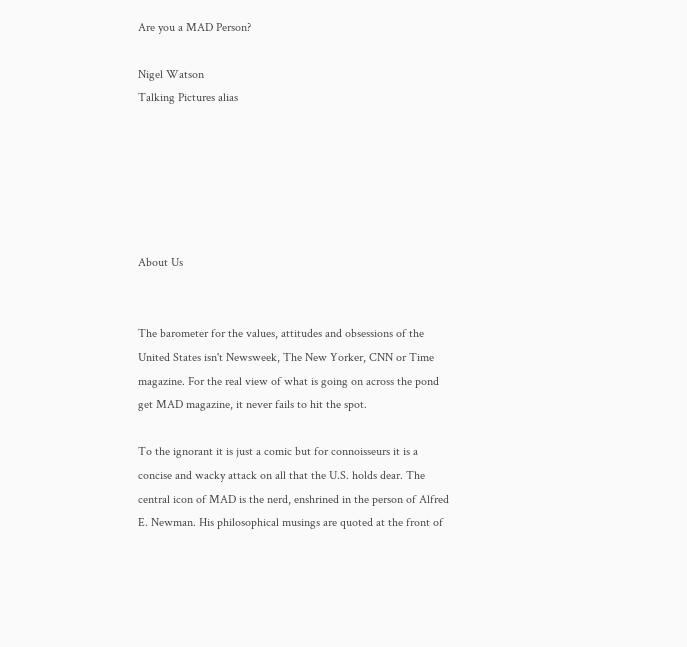Are you a MAD Person?

Nigel Watson
Talking Pictures alias






About Us


The barometer for the values, attitudes and obsessions of the United States isn't Newsweek, The New Yorker, CNN or Time magazine. For the real view of what is going on across the pond get MAD magazine, it never fails to hit the spot.

To the ignorant it is just a comic but for connoisseurs it is a concise and wacky attack on all that the U.S. holds dear. The central icon of MAD is the nerd, enshrined in the person of Alfred E. Newman. His philosophical musings are quoted at the front of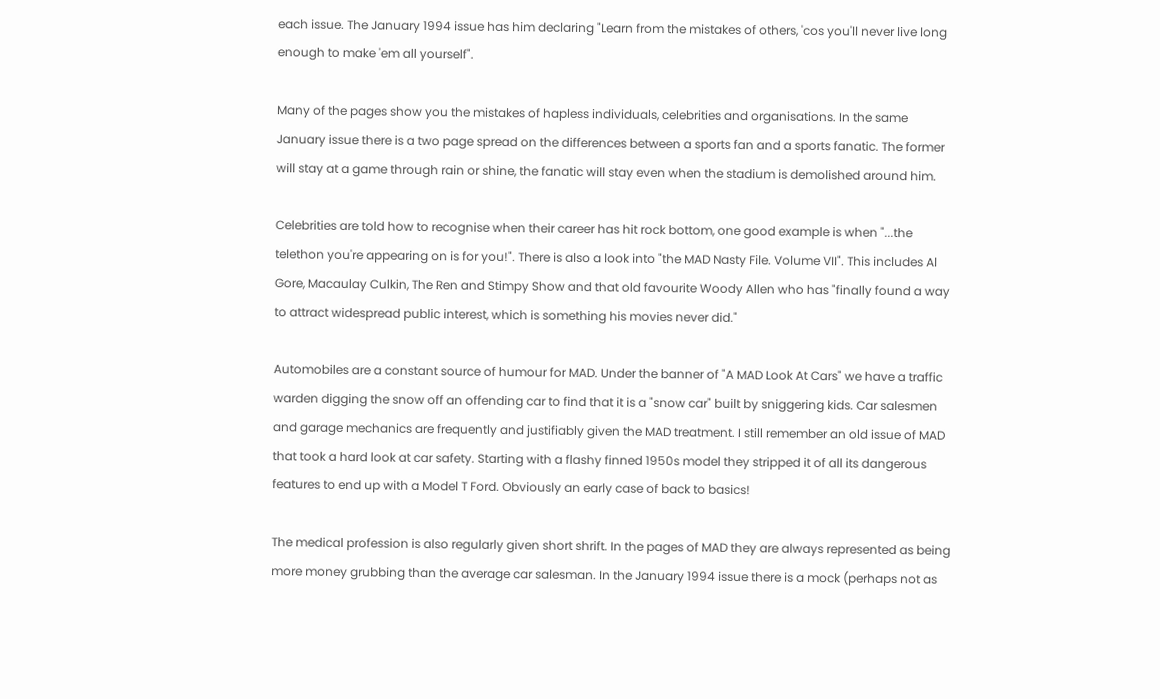each issue. The January 1994 issue has him declaring "Learn from the mistakes of others, 'cos you'll never live long enough to make 'em all yourself".

Many of the pages show you the mistakes of hapless individuals, celebrities and organisations. In the same January issue there is a two page spread on the differences between a sports fan and a sports fanatic. The former will stay at a game through rain or shine, the fanatic will stay even when the stadium is demolished around him.

Celebrities are told how to recognise when their career has hit rock bottom, one good example is when "...the telethon you're appearing on is for you!". There is also a look into "the MAD Nasty File. Volume VII". This includes Al Gore, Macaulay Culkin, The Ren and Stimpy Show and that old favourite Woody Allen who has "finally found a way to attract widespread public interest, which is something his movies never did."

Automobiles are a constant source of humour for MAD. Under the banner of "A MAD Look At Cars" we have a traffic warden digging the snow off an offending car to find that it is a "snow car" built by sniggering kids. Car salesmen and garage mechanics are frequently and justifiably given the MAD treatment. I still remember an old issue of MAD that took a hard look at car safety. Starting with a flashy finned 1950s model they stripped it of all its dangerous features to end up with a Model T Ford. Obviously an early case of back to basics!

The medical profession is also regularly given short shrift. In the pages of MAD they are always represented as being more money grubbing than the average car salesman. In the January 1994 issue there is a mock (perhaps not as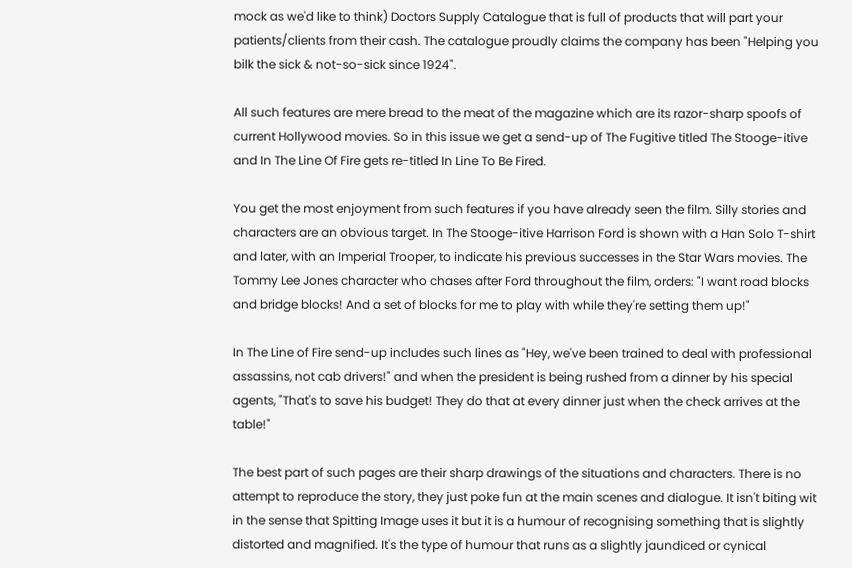mock as we'd like to think) Doctors Supply Catalogue that is full of products that will part your patients/clients from their cash. The catalogue proudly claims the company has been "Helping you bilk the sick & not-so-sick since 1924".

All such features are mere bread to the meat of the magazine which are its razor-sharp spoofs of current Hollywood movies. So in this issue we get a send-up of The Fugitive titled The Stooge-itive and In The Line Of Fire gets re-titled In Line To Be Fired.

You get the most enjoyment from such features if you have already seen the film. Silly stories and characters are an obvious target. In The Stooge-itive Harrison Ford is shown with a Han Solo T-shirt and later, with an Imperial Trooper, to indicate his previous successes in the Star Wars movies. The Tommy Lee Jones character who chases after Ford throughout the film, orders: "I want road blocks and bridge blocks! And a set of blocks for me to play with while they're setting them up!"

In The Line of Fire send-up includes such lines as "Hey, we've been trained to deal with professional assassins, not cab drivers!" and when the president is being rushed from a dinner by his special agents, "That's to save his budget! They do that at every dinner just when the check arrives at the table!"

The best part of such pages are their sharp drawings of the situations and characters. There is no attempt to reproduce the story, they just poke fun at the main scenes and dialogue. It isn't biting wit in the sense that Spitting Image uses it but it is a humour of recognising something that is slightly distorted and magnified. It's the type of humour that runs as a slightly jaundiced or cynical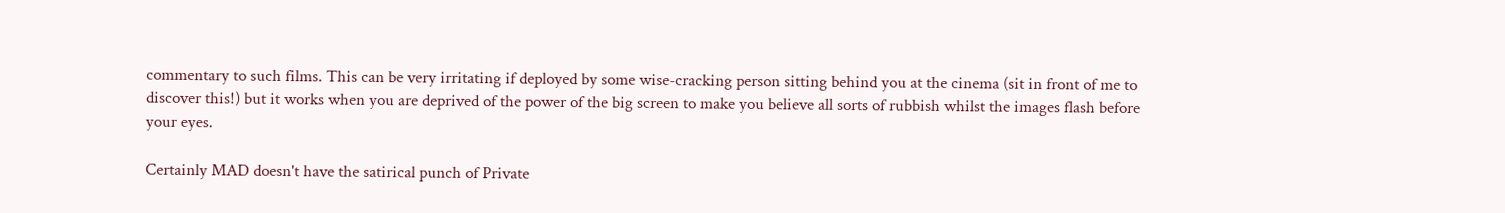commentary to such films. This can be very irritating if deployed by some wise-cracking person sitting behind you at the cinema (sit in front of me to discover this!) but it works when you are deprived of the power of the big screen to make you believe all sorts of rubbish whilst the images flash before your eyes.

Certainly MAD doesn't have the satirical punch of Private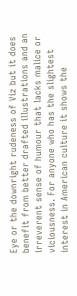Eye or the downright rudeness of Viz but it does benefit from better drafted illustrations and an irreverent sense of humour that lacks malice or viciousness. For anyone who has the slightest interest in American culture it shows the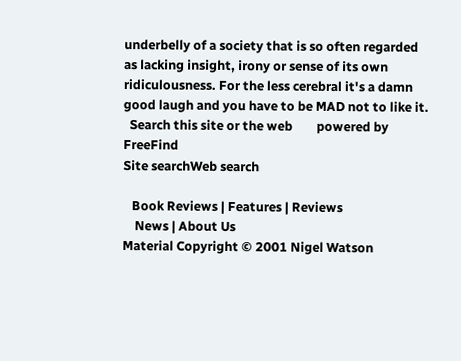underbelly of a society that is so often regarded as lacking insight, irony or sense of its own ridiculousness. For the less cerebral it's a damn good laugh and you have to be MAD not to like it.
  Search this site or the web        powered by FreeFind
Site searchWeb search

   Book Reviews | Features | Reviews
    News | About Us
Material Copyright © 2001 Nigel Watson